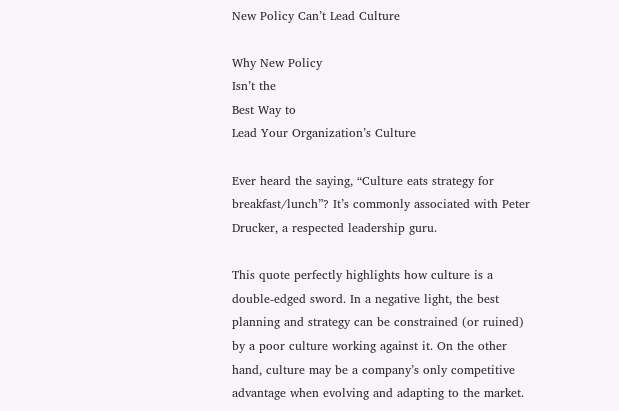New Policy Can’t Lead Culture

Why New Policy
Isn’t the
Best Way to
Lead Your Organization’s Culture

Ever heard the saying, “Culture eats strategy for breakfast/lunch”? It’s commonly associated with Peter Drucker, a respected leadership guru.

This quote perfectly highlights how culture is a double-edged sword. In a negative light, the best planning and strategy can be constrained (or ruined) by a poor culture working against it. On the other hand, culture may be a company’s only competitive advantage when evolving and adapting to the market.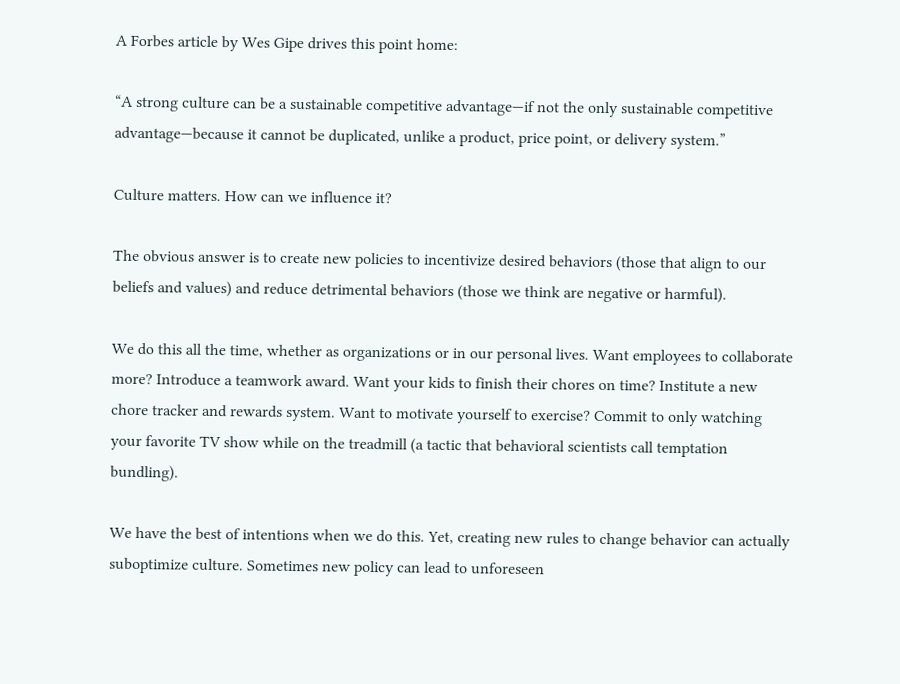A Forbes article by Wes Gipe drives this point home:

“A strong culture can be a sustainable competitive advantage—if not the only sustainable competitive advantage—because it cannot be duplicated, unlike a product, price point, or delivery system.”

Culture matters. How can we influence it?

The obvious answer is to create new policies to incentivize desired behaviors (those that align to our beliefs and values) and reduce detrimental behaviors (those we think are negative or harmful).

We do this all the time, whether as organizations or in our personal lives. Want employees to collaborate more? Introduce a teamwork award. Want your kids to finish their chores on time? Institute a new chore tracker and rewards system. Want to motivate yourself to exercise? Commit to only watching your favorite TV show while on the treadmill (a tactic that behavioral scientists call temptation bundling).

We have the best of intentions when we do this. Yet, creating new rules to change behavior can actually suboptimize culture. Sometimes new policy can lead to unforeseen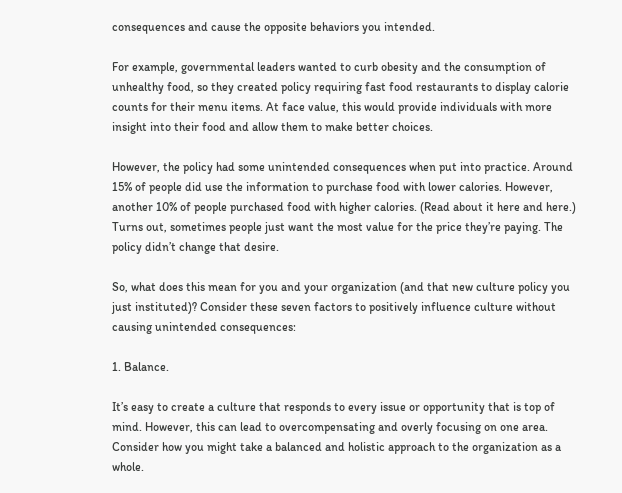consequences and cause the opposite behaviors you intended.

For example, governmental leaders wanted to curb obesity and the consumption of unhealthy food, so they created policy requiring fast food restaurants to display calorie counts for their menu items. At face value, this would provide individuals with more insight into their food and allow them to make better choices.

However, the policy had some unintended consequences when put into practice. Around 15% of people did use the information to purchase food with lower calories. However, another 10% of people purchased food with higher calories. (Read about it here and here.) Turns out, sometimes people just want the most value for the price they’re paying. The policy didn’t change that desire.

So, what does this mean for you and your organization (and that new culture policy you just instituted)? Consider these seven factors to positively influence culture without causing unintended consequences:

1. Balance.

It’s easy to create a culture that responds to every issue or opportunity that is top of mind. However, this can lead to overcompensating and overly focusing on one area. Consider how you might take a balanced and holistic approach to the organization as a whole.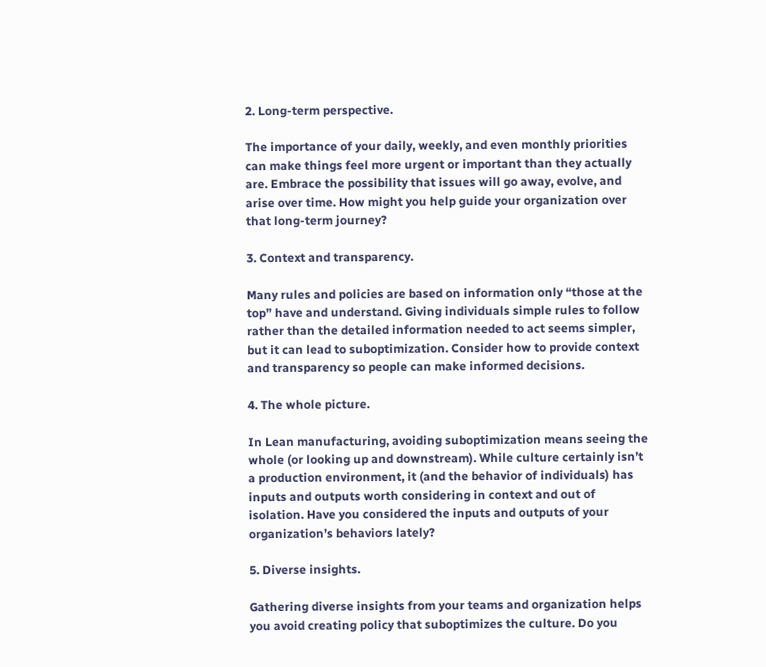2. Long-term perspective.

The importance of your daily, weekly, and even monthly priorities can make things feel more urgent or important than they actually are. Embrace the possibility that issues will go away, evolve, and arise over time. How might you help guide your organization over that long-term journey?

3. Context and transparency.

Many rules and policies are based on information only “those at the top” have and understand. Giving individuals simple rules to follow rather than the detailed information needed to act seems simpler, but it can lead to suboptimization. Consider how to provide context and transparency so people can make informed decisions.

4. The whole picture.

In Lean manufacturing, avoiding suboptimization means seeing the whole (or looking up and downstream). While culture certainly isn’t a production environment, it (and the behavior of individuals) has inputs and outputs worth considering in context and out of isolation. Have you considered the inputs and outputs of your organization’s behaviors lately?

5. Diverse insights.

Gathering diverse insights from your teams and organization helps you avoid creating policy that suboptimizes the culture. Do you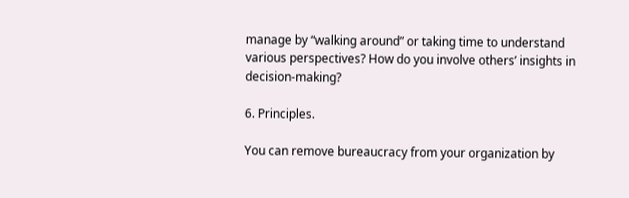manage by “walking around” or taking time to understand various perspectives? How do you involve others’ insights in decision-making?

6. Principles.

You can remove bureaucracy from your organization by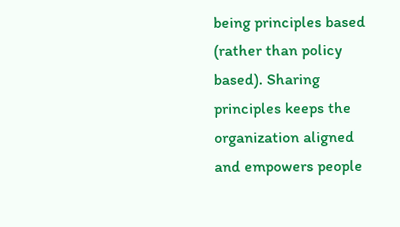being principles based (rather than policy based). Sharing principles keeps the organization aligned and empowers people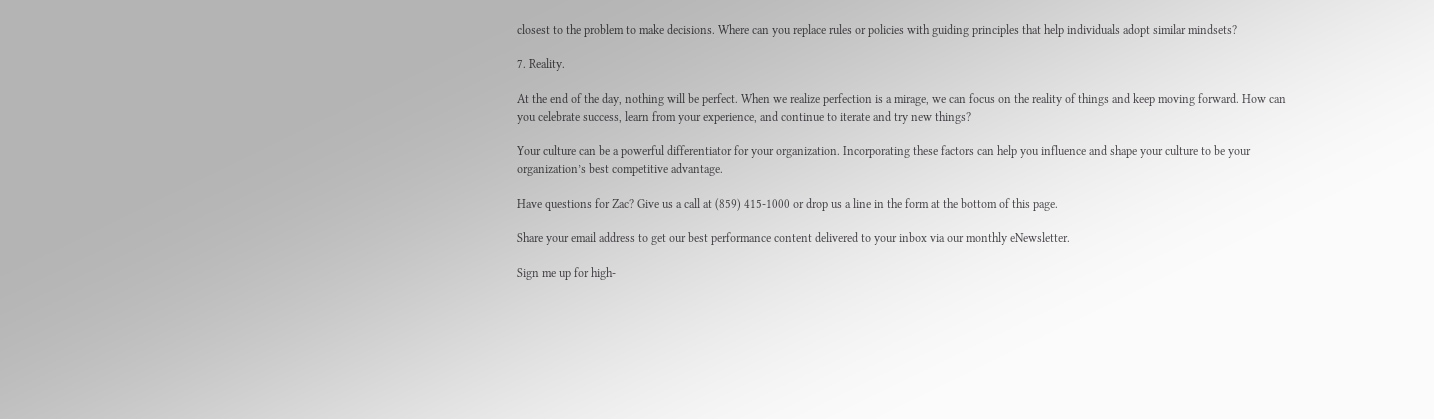closest to the problem to make decisions. Where can you replace rules or policies with guiding principles that help individuals adopt similar mindsets?

7. Reality.

At the end of the day, nothing will be perfect. When we realize perfection is a mirage, we can focus on the reality of things and keep moving forward. How can you celebrate success, learn from your experience, and continue to iterate and try new things?

Your culture can be a powerful differentiator for your organization. Incorporating these factors can help you influence and shape your culture to be your organization’s best competitive advantage.

Have questions for Zac? Give us a call at (859) 415-1000 or drop us a line in the form at the bottom of this page.

Share your email address to get our best performance content delivered to your inbox via our monthly eNewsletter.

Sign me up for high-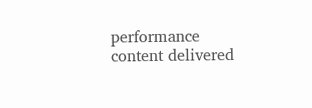performance content delivered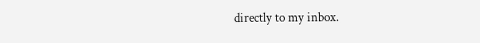directly to my inbox.